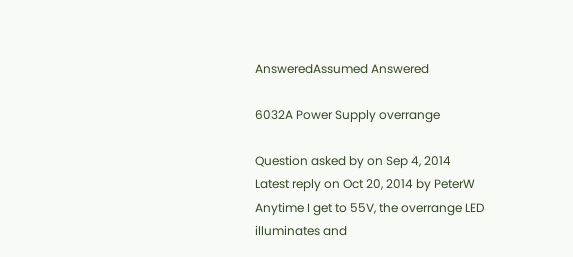AnsweredAssumed Answered

6032A Power Supply overrange

Question asked by on Sep 4, 2014
Latest reply on Oct 20, 2014 by PeterW
Anytime I get to 55V, the overrange LED illuminates and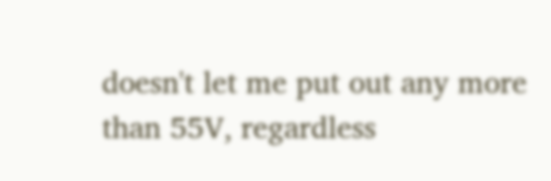doesn't let me put out any more than 55V, regardless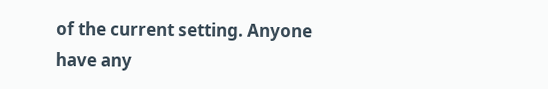of the current setting. Anyone have any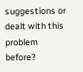suggestions or dealt with this problem before?